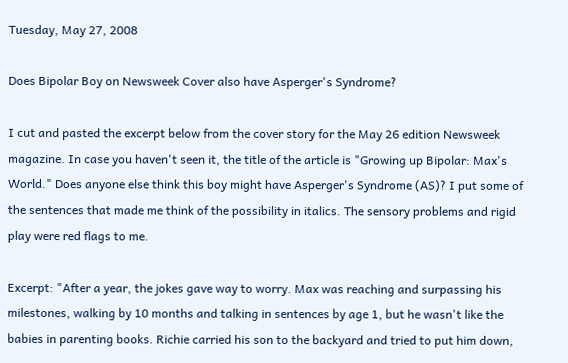Tuesday, May 27, 2008

Does Bipolar Boy on Newsweek Cover also have Asperger's Syndrome?

I cut and pasted the excerpt below from the cover story for the May 26 edition Newsweek magazine. In case you haven't seen it, the title of the article is "Growing up Bipolar: Max's World." Does anyone else think this boy might have Asperger's Syndrome (AS)? I put some of the sentences that made me think of the possibility in italics. The sensory problems and rigid play were red flags to me.

Excerpt: "After a year, the jokes gave way to worry. Max was reaching and surpassing his milestones, walking by 10 months and talking in sentences by age 1, but he wasn't like the babies in parenting books. Richie carried his son to the backyard and tried to put him down,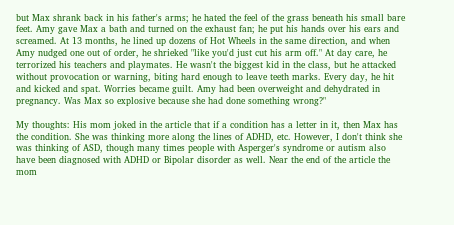but Max shrank back in his father's arms; he hated the feel of the grass beneath his small bare feet. Amy gave Max a bath and turned on the exhaust fan; he put his hands over his ears and screamed. At 13 months, he lined up dozens of Hot Wheels in the same direction, and when Amy nudged one out of order, he shrieked "like you'd just cut his arm off." At day care, he terrorized his teachers and playmates. He wasn't the biggest kid in the class, but he attacked without provocation or warning, biting hard enough to leave teeth marks. Every day, he hit and kicked and spat. Worries became guilt. Amy had been overweight and dehydrated in pregnancy. Was Max so explosive because she had done something wrong?"

My thoughts: His mom joked in the article that if a condition has a letter in it, then Max has the condition. She was thinking more along the lines of ADHD, etc. However, I don't think she was thinking of ASD, though many times people with Asperger's syndrome or autism also have been diagnosed with ADHD or Bipolar disorder as well. Near the end of the article the mom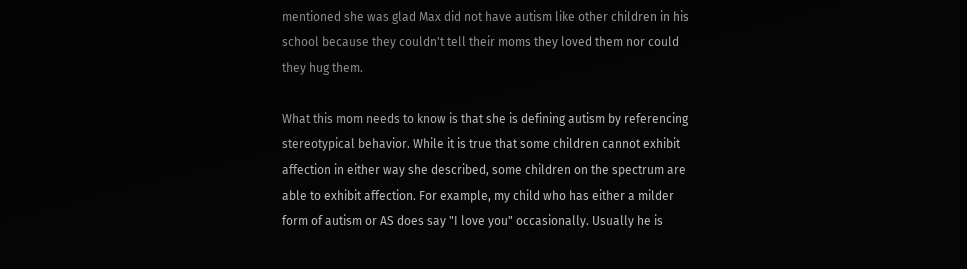mentioned she was glad Max did not have autism like other children in his school because they couldn't tell their moms they loved them nor could they hug them.

What this mom needs to know is that she is defining autism by referencing stereotypical behavior. While it is true that some children cannot exhibit affection in either way she described, some children on the spectrum are able to exhibit affection. For example, my child who has either a milder form of autism or AS does say "I love you" occasionally. Usually he is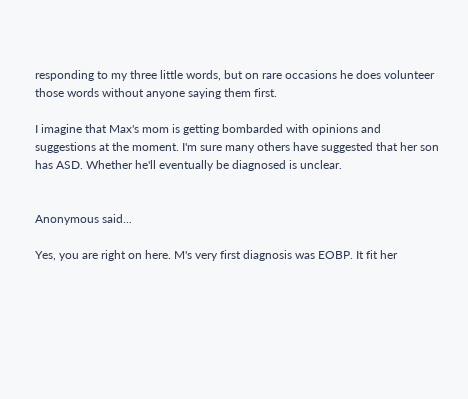responding to my three little words, but on rare occasions he does volunteer those words without anyone saying them first.

I imagine that Max's mom is getting bombarded with opinions and suggestions at the moment. I'm sure many others have suggested that her son has ASD. Whether he'll eventually be diagnosed is unclear.


Anonymous said...

Yes, you are right on here. M's very first diagnosis was EOBP. It fit her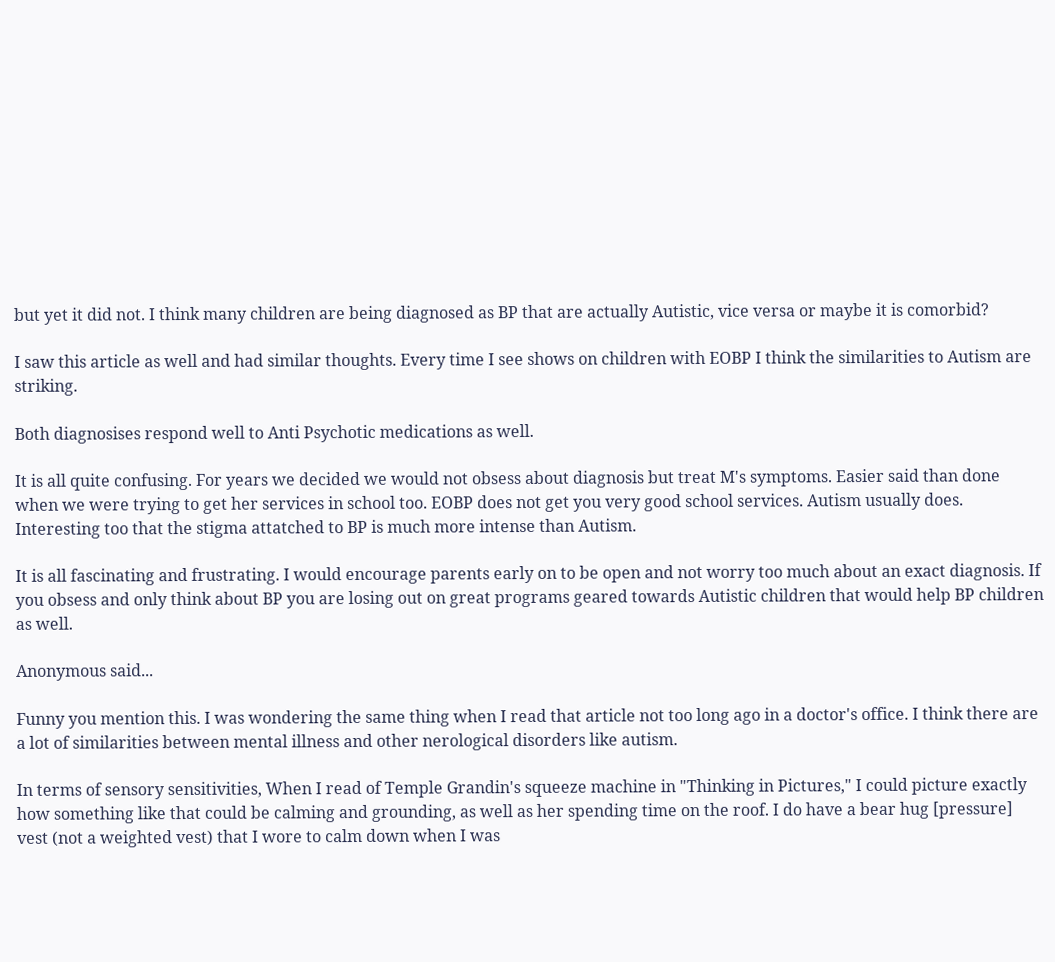but yet it did not. I think many children are being diagnosed as BP that are actually Autistic, vice versa or maybe it is comorbid?

I saw this article as well and had similar thoughts. Every time I see shows on children with EOBP I think the similarities to Autism are striking.

Both diagnosises respond well to Anti Psychotic medications as well.

It is all quite confusing. For years we decided we would not obsess about diagnosis but treat M's symptoms. Easier said than done when we were trying to get her services in school too. EOBP does not get you very good school services. Autism usually does. Interesting too that the stigma attatched to BP is much more intense than Autism.

It is all fascinating and frustrating. I would encourage parents early on to be open and not worry too much about an exact diagnosis. If you obsess and only think about BP you are losing out on great programs geared towards Autistic children that would help BP children as well.

Anonymous said...

Funny you mention this. I was wondering the same thing when I read that article not too long ago in a doctor's office. I think there are a lot of similarities between mental illness and other nerological disorders like autism.

In terms of sensory sensitivities, When I read of Temple Grandin's squeeze machine in "Thinking in Pictures," I could picture exactly how something like that could be calming and grounding, as well as her spending time on the roof. I do have a bear hug [pressure] vest (not a weighted vest) that I wore to calm down when I was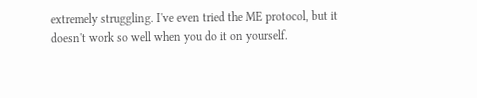extremely struggling. I've even tried the ME protocol, but it doesn't work so well when you do it on yourself.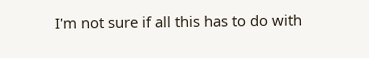I'm not sure if all this has to do with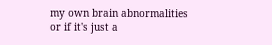my own brain abnormalities or if it's just a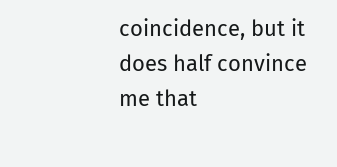coincidence, but it does half convince me that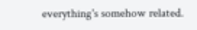everything's somehow related.